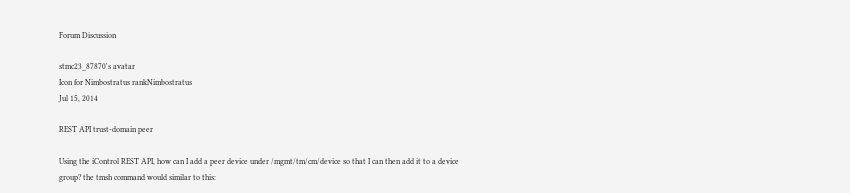Forum Discussion

stmc23_87870's avatar
Icon for Nimbostratus rankNimbostratus
Jul 15, 2014

REST API trust-domain peer

Using the iControl REST API, how can I add a peer device under /mgmt/tm/cm/device so that I can then add it to a device group? the tmsh command would similar to this: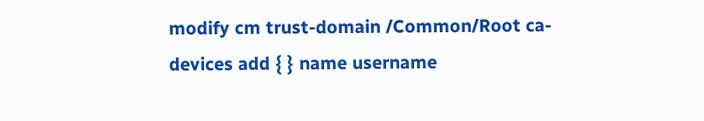modify cm trust-domain /Common/Root ca-devices add { } name username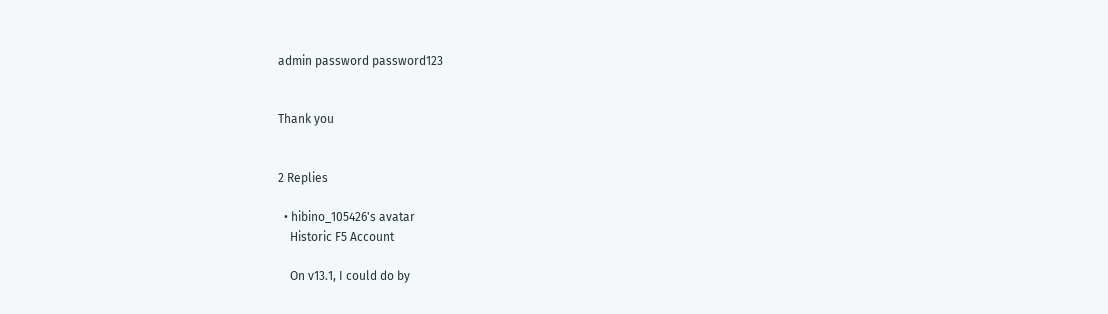admin password password123


Thank you


2 Replies

  • hibino_105426's avatar
    Historic F5 Account

    On v13.1, I could do by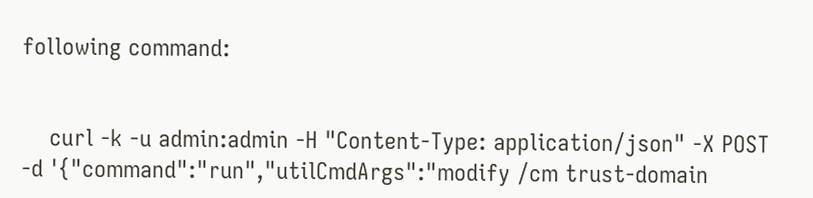following command:


    curl -k -u admin:admin -H "Content-Type: application/json" -X POST -d '{"command":"run","utilCmdArgs":"modify /cm trust-domain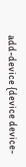add-device {device device-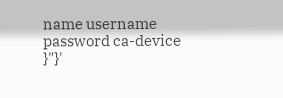name username password ca-device }"}'